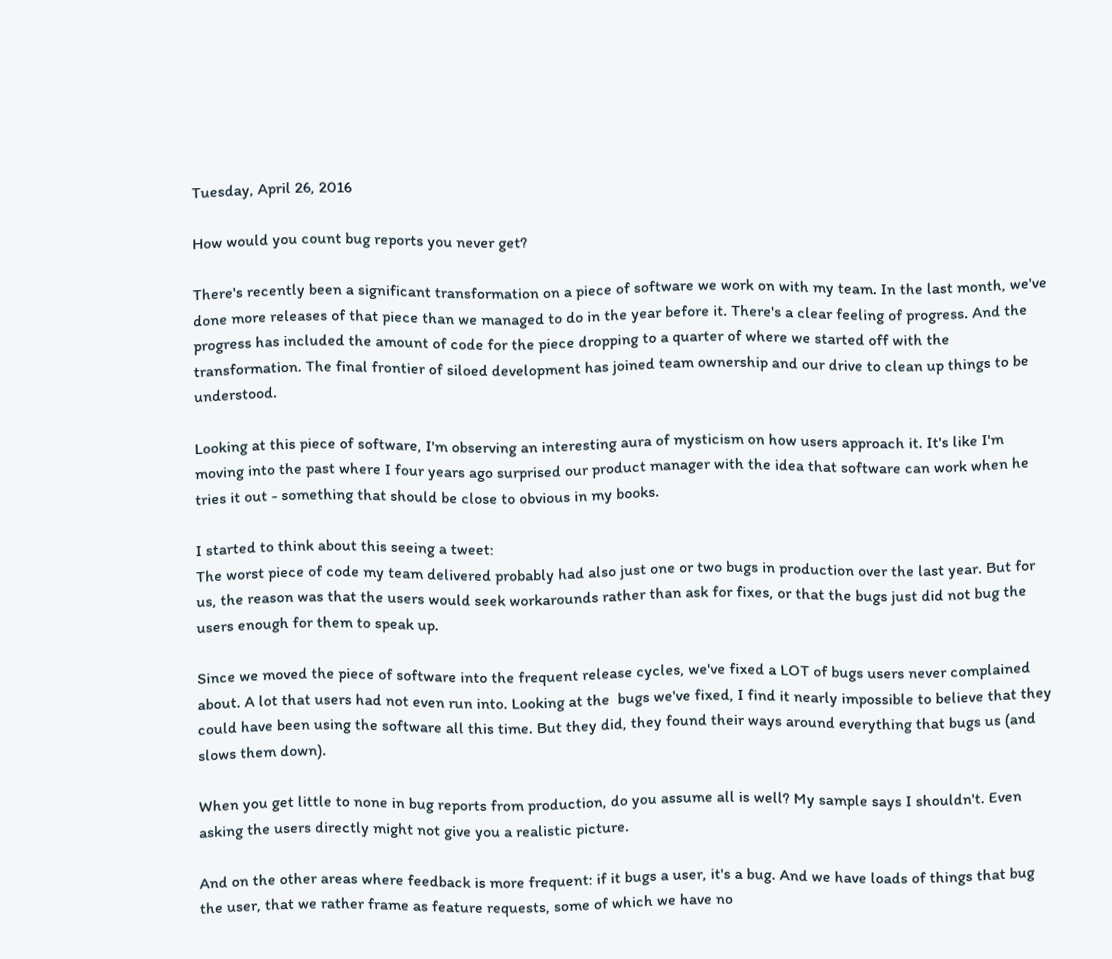Tuesday, April 26, 2016

How would you count bug reports you never get?

There's recently been a significant transformation on a piece of software we work on with my team. In the last month, we've done more releases of that piece than we managed to do in the year before it. There's a clear feeling of progress. And the progress has included the amount of code for the piece dropping to a quarter of where we started off with the transformation. The final frontier of siloed development has joined team ownership and our drive to clean up things to be understood.

Looking at this piece of software, I'm observing an interesting aura of mysticism on how users approach it. It's like I'm moving into the past where I four years ago surprised our product manager with the idea that software can work when he tries it out - something that should be close to obvious in my books.

I started to think about this seeing a tweet:
The worst piece of code my team delivered probably had also just one or two bugs in production over the last year. But for us, the reason was that the users would seek workarounds rather than ask for fixes, or that the bugs just did not bug the users enough for them to speak up.

Since we moved the piece of software into the frequent release cycles, we've fixed a LOT of bugs users never complained about. A lot that users had not even run into. Looking at the  bugs we've fixed, I find it nearly impossible to believe that they could have been using the software all this time. But they did, they found their ways around everything that bugs us (and slows them down).

When you get little to none in bug reports from production, do you assume all is well? My sample says I shouldn't. Even asking the users directly might not give you a realistic picture.

And on the other areas where feedback is more frequent: if it bugs a user, it's a bug. And we have loads of things that bug the user, that we rather frame as feature requests, some of which we have no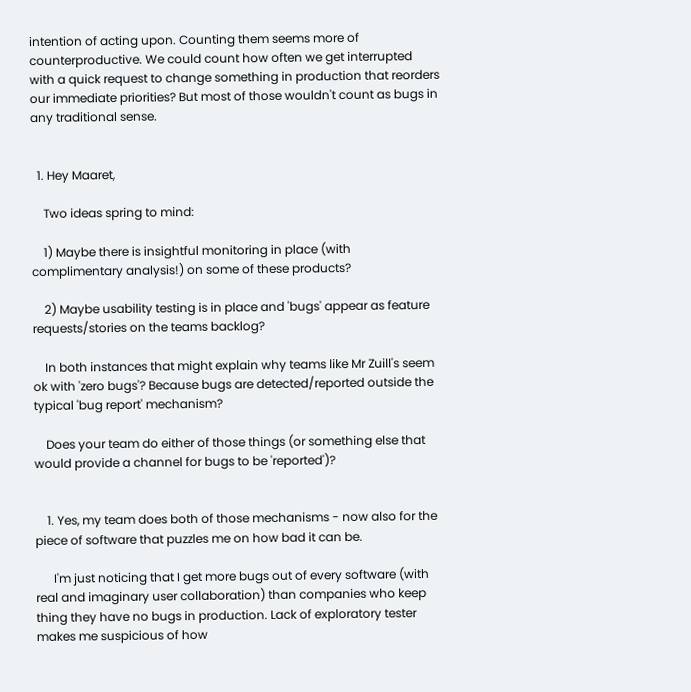intention of acting upon. Counting them seems more of counterproductive. We could count how often we get interrupted with a quick request to change something in production that reorders our immediate priorities? But most of those wouldn't count as bugs in any traditional sense.


  1. Hey Maaret,

    Two ideas spring to mind:

    1) Maybe there is insightful monitoring in place (with complimentary analysis!) on some of these products?

    2) Maybe usability testing is in place and 'bugs' appear as feature requests/stories on the teams backlog?

    In both instances that might explain why teams like Mr Zuill's seem ok with 'zero bugs'? Because bugs are detected/reported outside the typical 'bug report' mechanism?

    Does your team do either of those things (or something else that would provide a channel for bugs to be 'reported')?


    1. Yes, my team does both of those mechanisms - now also for the piece of software that puzzles me on how bad it can be.

      I'm just noticing that I get more bugs out of every software (with real and imaginary user collaboration) than companies who keep thing they have no bugs in production. Lack of exploratory tester makes me suspicious of how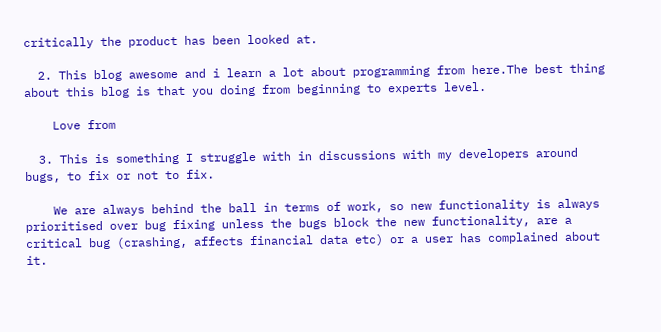critically the product has been looked at.

  2. This blog awesome and i learn a lot about programming from here.The best thing about this blog is that you doing from beginning to experts level.

    Love from

  3. This is something I struggle with in discussions with my developers around bugs, to fix or not to fix.

    We are always behind the ball in terms of work, so new functionality is always prioritised over bug fixing unless the bugs block the new functionality, are a critical bug (crashing, affects financial data etc) or a user has complained about it.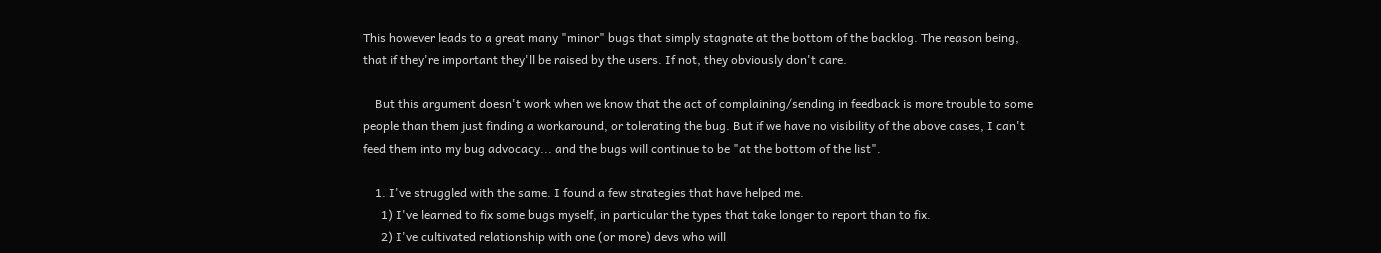This however leads to a great many "minor" bugs that simply stagnate at the bottom of the backlog. The reason being, that if they're important they'll be raised by the users. If not, they obviously don't care.

    But this argument doesn't work when we know that the act of complaining/sending in feedback is more trouble to some people than them just finding a workaround, or tolerating the bug. But if we have no visibility of the above cases, I can't feed them into my bug advocacy... and the bugs will continue to be "at the bottom of the list".

    1. I've struggled with the same. I found a few strategies that have helped me.
      1) I've learned to fix some bugs myself, in particular the types that take longer to report than to fix.
      2) I've cultivated relationship with one (or more) devs who will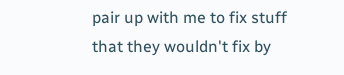pair up with me to fix stuff that they wouldn't fix by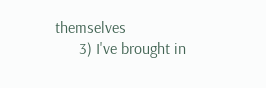themselves
      3) I've brought in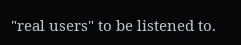"real users" to be listened to.